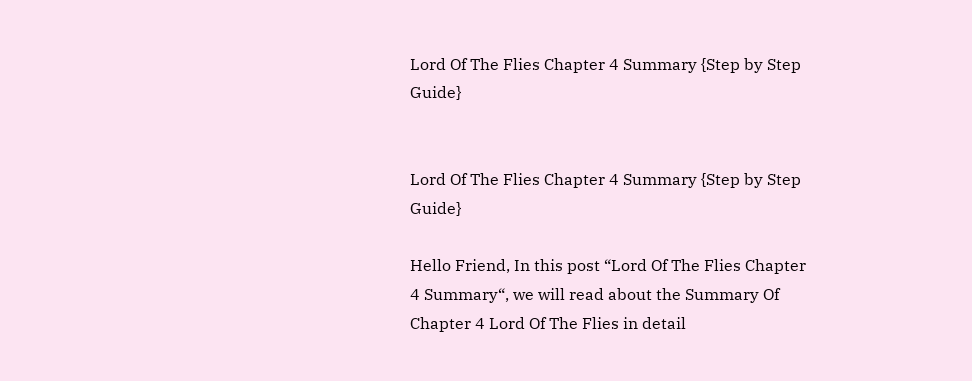Lord Of The Flies Chapter 4 Summary {Step by Step Guide}


Lord Of The Flies Chapter 4 Summary {Step by Step Guide}

Hello Friend, In this post “Lord Of The Flies Chapter 4 Summary“, we will read about the Summary Of Chapter 4 Lord Of The Flies in detail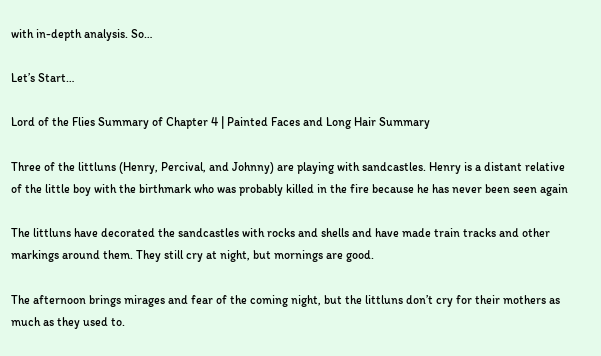with in-depth analysis. So…

Let’s Start…

Lord of the Flies Summary of Chapter 4 | Painted Faces and Long Hair Summary

Three of the littluns (Henry, Percival, and Johnny) are playing with sandcastles. Henry is a distant relative of the little boy with the birthmark who was probably killed in the fire because he has never been seen again

The littluns have decorated the sandcastles with rocks and shells and have made train tracks and other markings around them. They still cry at night, but mornings are good.

The afternoon brings mirages and fear of the coming night, but the littluns don’t cry for their mothers as much as they used to.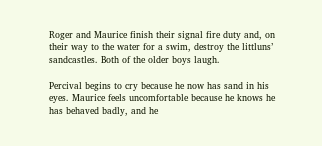Roger and Maurice finish their signal fire duty and, on their way to the water for a swim, destroy the littluns’ sandcastles. Both of the older boys laugh.

Percival begins to cry because he now has sand in his eyes. Maurice feels uncomfortable because he knows he has behaved badly, and he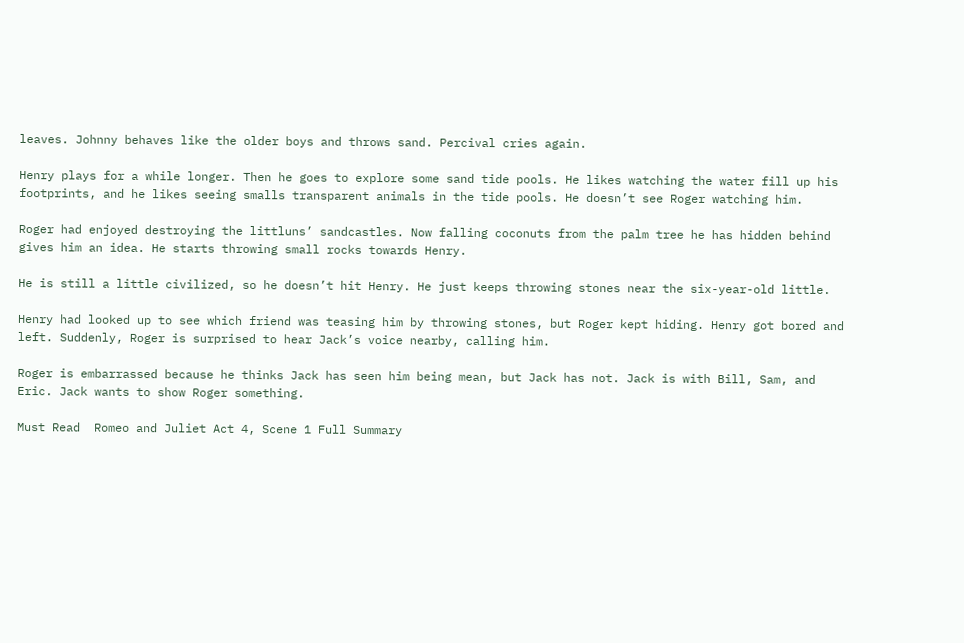leaves. Johnny behaves like the older boys and throws sand. Percival cries again.

Henry plays for a while longer. Then he goes to explore some sand tide pools. He likes watching the water fill up his footprints, and he likes seeing smalls transparent animals in the tide pools. He doesn’t see Roger watching him.

Roger had enjoyed destroying the littluns’ sandcastles. Now falling coconuts from the palm tree he has hidden behind gives him an idea. He starts throwing small rocks towards Henry.

He is still a little civilized, so he doesn’t hit Henry. He just keeps throwing stones near the six-year-old little.

Henry had looked up to see which friend was teasing him by throwing stones, but Roger kept hiding. Henry got bored and left. Suddenly, Roger is surprised to hear Jack’s voice nearby, calling him.

Roger is embarrassed because he thinks Jack has seen him being mean, but Jack has not. Jack is with Bill, Sam, and Eric. Jack wants to show Roger something.

Must Read  Romeo and Juliet Act 4, Scene 1 Full Summary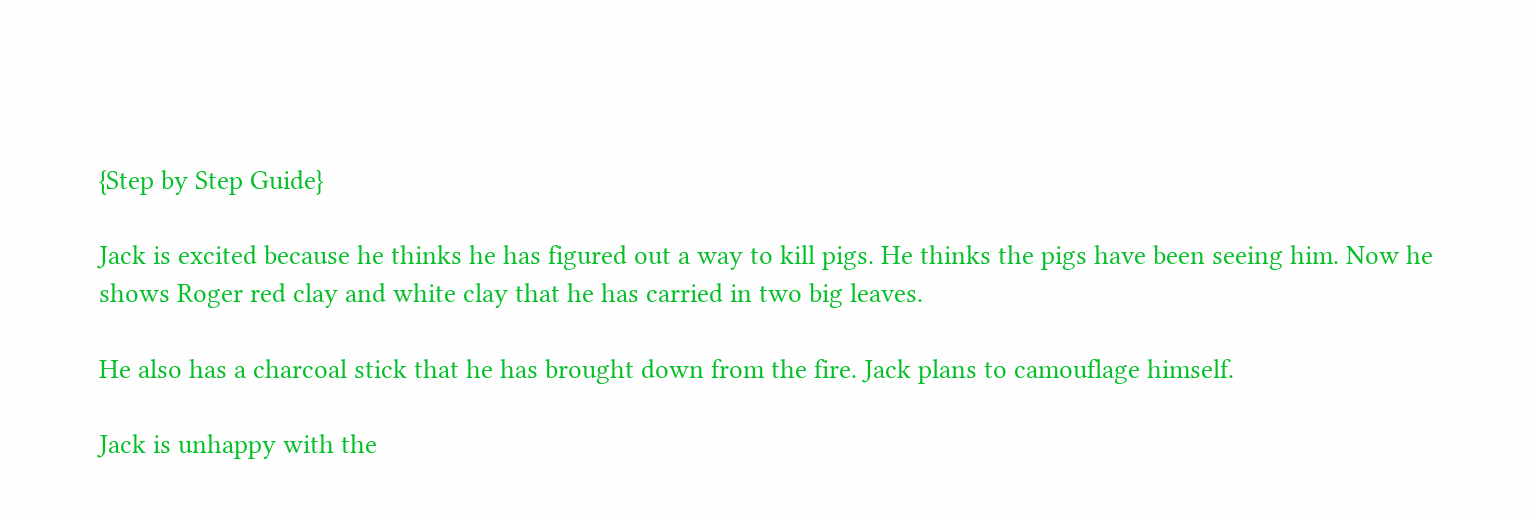{Step by Step Guide}

Jack is excited because he thinks he has figured out a way to kill pigs. He thinks the pigs have been seeing him. Now he shows Roger red clay and white clay that he has carried in two big leaves.

He also has a charcoal stick that he has brought down from the fire. Jack plans to camouflage himself.

Jack is unhappy with the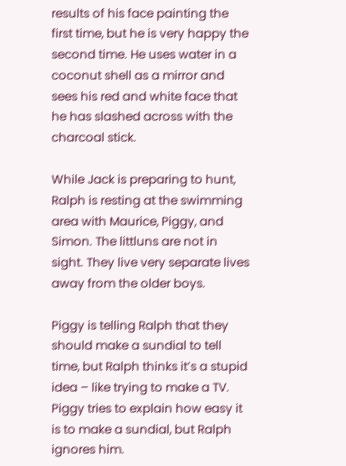results of his face painting the first time, but he is very happy the second time. He uses water in a coconut shell as a mirror and sees his red and white face that he has slashed across with the charcoal stick.

While Jack is preparing to hunt, Ralph is resting at the swimming area with Maurice, Piggy, and Simon. The littluns are not in sight. They live very separate lives away from the older boys.

Piggy is telling Ralph that they should make a sundial to tell time, but Ralph thinks it’s a stupid idea – like trying to make a TV. Piggy tries to explain how easy it is to make a sundial, but Ralph ignores him.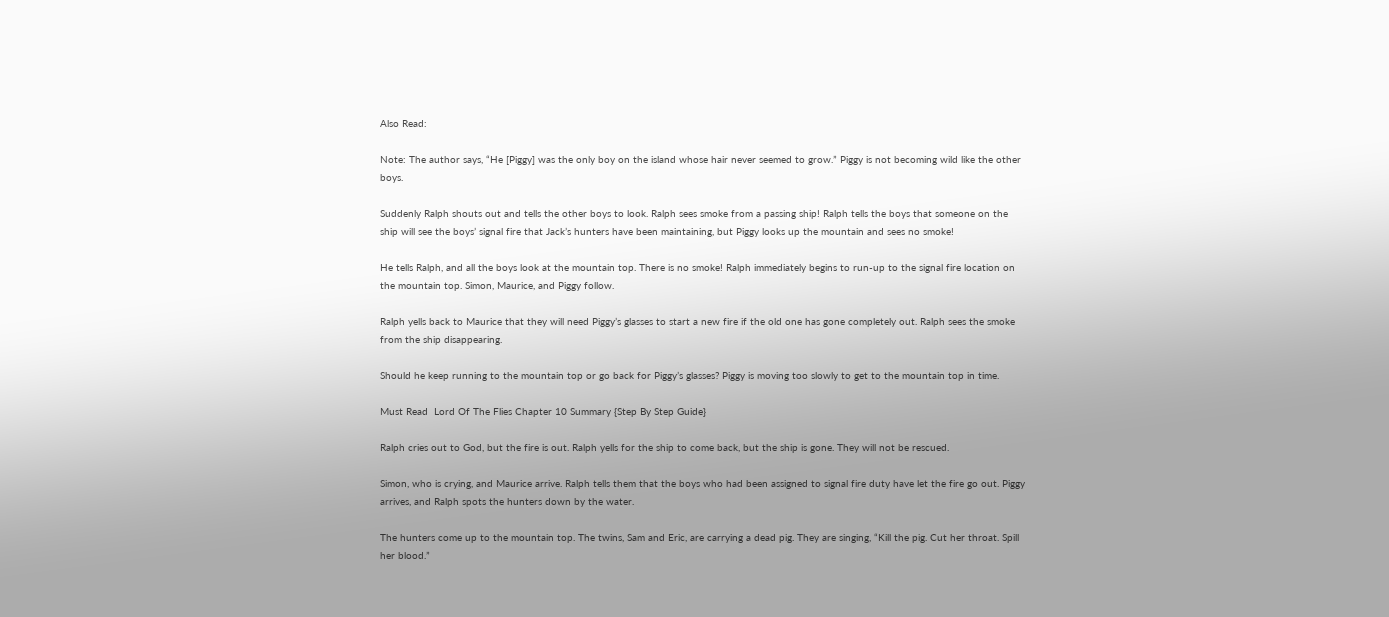Also Read:

Note: The author says, “He [Piggy] was the only boy on the island whose hair never seemed to grow.” Piggy is not becoming wild like the other boys.

Suddenly Ralph shouts out and tells the other boys to look. Ralph sees smoke from a passing ship! Ralph tells the boys that someone on the ship will see the boys’ signal fire that Jack’s hunters have been maintaining, but Piggy looks up the mountain and sees no smoke!

He tells Ralph, and all the boys look at the mountain top. There is no smoke! Ralph immediately begins to run-up to the signal fire location on the mountain top. Simon, Maurice, and Piggy follow.

Ralph yells back to Maurice that they will need Piggy’s glasses to start a new fire if the old one has gone completely out. Ralph sees the smoke from the ship disappearing.

Should he keep running to the mountain top or go back for Piggy’s glasses? Piggy is moving too slowly to get to the mountain top in time.

Must Read  Lord Of The Flies Chapter 10 Summary {Step By Step Guide}

Ralph cries out to God, but the fire is out. Ralph yells for the ship to come back, but the ship is gone. They will not be rescued.

Simon, who is crying, and Maurice arrive. Ralph tells them that the boys who had been assigned to signal fire duty have let the fire go out. Piggy arrives, and Ralph spots the hunters down by the water.

The hunters come up to the mountain top. The twins, Sam and Eric, are carrying a dead pig. They are singing, “Kill the pig. Cut her throat. Spill her blood.”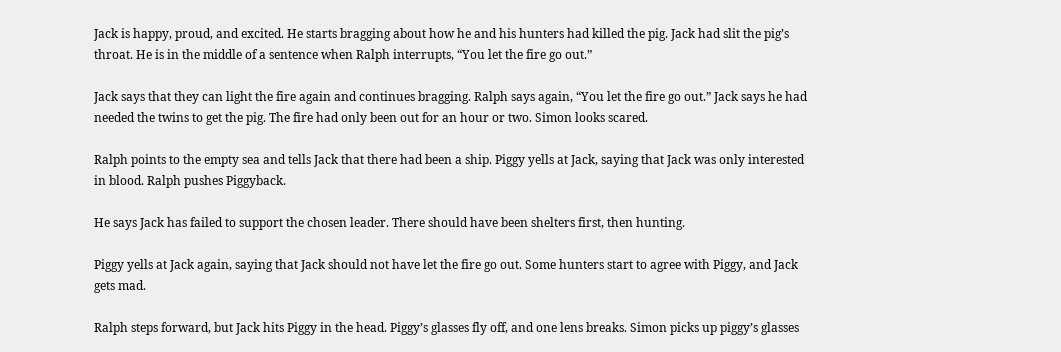Jack is happy, proud, and excited. He starts bragging about how he and his hunters had killed the pig. Jack had slit the pig’s throat. He is in the middle of a sentence when Ralph interrupts, “You let the fire go out.”

Jack says that they can light the fire again and continues bragging. Ralph says again, “You let the fire go out.” Jack says he had needed the twins to get the pig. The fire had only been out for an hour or two. Simon looks scared.

Ralph points to the empty sea and tells Jack that there had been a ship. Piggy yells at Jack, saying that Jack was only interested in blood. Ralph pushes Piggyback.

He says Jack has failed to support the chosen leader. There should have been shelters first, then hunting.

Piggy yells at Jack again, saying that Jack should not have let the fire go out. Some hunters start to agree with Piggy, and Jack gets mad.

Ralph steps forward, but Jack hits Piggy in the head. Piggy’s glasses fly off, and one lens breaks. Simon picks up piggy’s glasses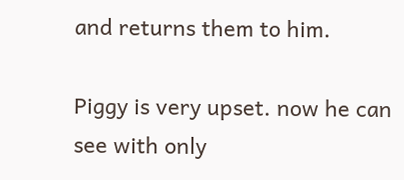and returns them to him.

Piggy is very upset. now he can see with only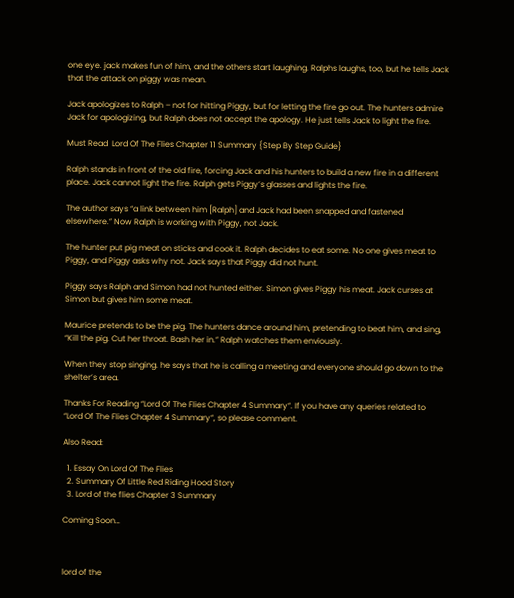one eye. jack makes fun of him, and the others start laughing. Ralphs laughs, too, but he tells Jack that the attack on piggy was mean.

Jack apologizes to Ralph – not for hitting Piggy, but for letting the fire go out. The hunters admire Jack for apologizing, but Ralph does not accept the apology. He just tells Jack to light the fire.

Must Read  Lord Of The Flies Chapter 11 Summary {Step By Step Guide}

Ralph stands in front of the old fire, forcing Jack and his hunters to build a new fire in a different place. Jack cannot light the fire. Ralph gets Piggy’s glasses and lights the fire.

The author says “a link between him [Ralph] and Jack had been snapped and fastened elsewhere.” Now Ralph is working with Piggy, not Jack.

The hunter put pig meat on sticks and cook it. Ralph decides to eat some. No one gives meat to Piggy, and Piggy asks why not. Jack says that Piggy did not hunt.

Piggy says Ralph and Simon had not hunted either. Simon gives Piggy his meat. Jack curses at Simon but gives him some meat.

Maurice pretends to be the pig. The hunters dance around him, pretending to beat him, and sing, “Kill the pig. Cut her throat. Bash her in.” Ralph watches them enviously.

When they stop singing. he says that he is calling a meeting and everyone should go down to the shelter’s area.

Thanks For Reading “Lord Of The Flies Chapter 4 Summary“. If you have any queries related to “Lord Of The Flies Chapter 4 Summary“, so please comment.

Also Read:

  1. Essay On Lord Of The Flies
  2. Summary Of Little Red Riding Hood Story
  3. Lord of the flies Chapter 3 Summary

Coming Soon…



lord of the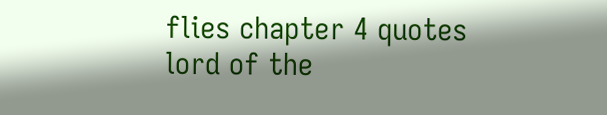flies chapter 4 quotes
lord of the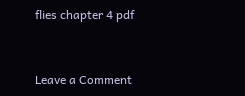flies chapter 4 pdf



Leave a Comment